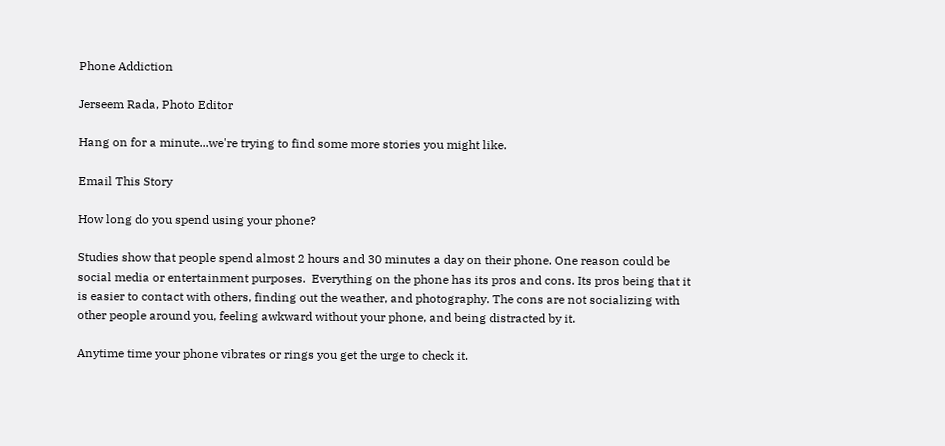Phone Addiction

Jerseem Rada, Photo Editor

Hang on for a minute...we're trying to find some more stories you might like.

Email This Story

How long do you spend using your phone?

Studies show that people spend almost 2 hours and 30 minutes a day on their phone. One reason could be social media or entertainment purposes.  Everything on the phone has its pros and cons. Its pros being that it is easier to contact with others, finding out the weather, and photography. The cons are not socializing with other people around you, feeling awkward without your phone, and being distracted by it.

Anytime time your phone vibrates or rings you get the urge to check it.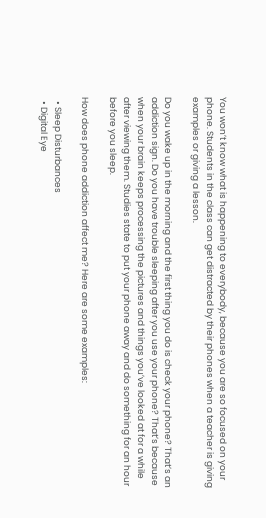You won’t know what is happening to everybody, because you are so focused on your phone. Students in the class can get distracted by their phones when a teacher is giving examples or giving a lesson.

Do you wake up in the morning and the first thing you do is check your phone? That’s an addiction sign. Do you have trouble sleeping after you use your phone? That’s because when your brain keeps processing the pictures and things you’ve looked at for a while after viewing them. Studies state to put your phone away and do something for an hour before you sleep.

How does phone addiction affect me? Here are some examples:

  • Sleep Disturbances
  • Digital Eye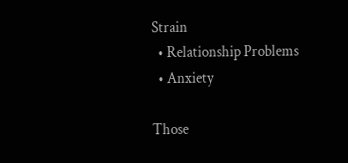Strain
  • Relationship Problems
  • Anxiety

Those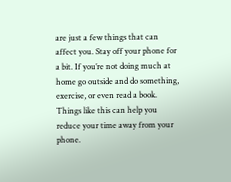are just a few things that can affect you. Stay off your phone for a bit. If you’re not doing much at home go outside and do something, exercise, or even read a book. Things like this can help you reduce your time away from your phone.